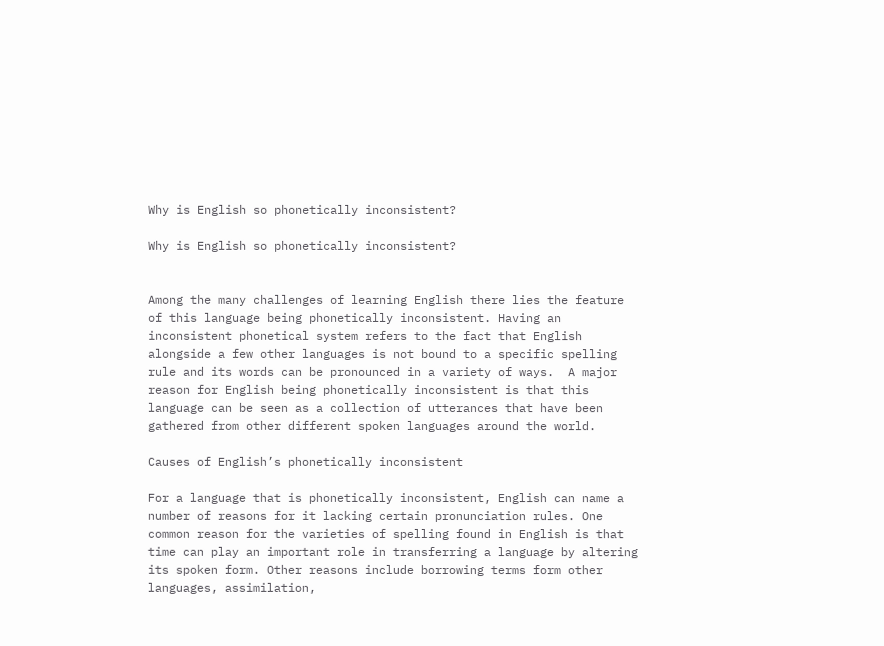Why is English so phonetically inconsistent?

Why is English so phonetically inconsistent?


Among the many challenges of learning English there lies the feature of this language being phonetically inconsistent. Having an inconsistent phonetical system refers to the fact that English alongside a few other languages is not bound to a specific spelling rule and its words can be pronounced in a variety of ways.  A major reason for English being phonetically inconsistent is that this language can be seen as a collection of utterances that have been gathered from other different spoken languages around the world.

Causes of English’s phonetically inconsistent

For a language that is phonetically inconsistent, English can name a number of reasons for it lacking certain pronunciation rules. One common reason for the varieties of spelling found in English is that time can play an important role in transferring a language by altering its spoken form. Other reasons include borrowing terms form other languages, assimilation,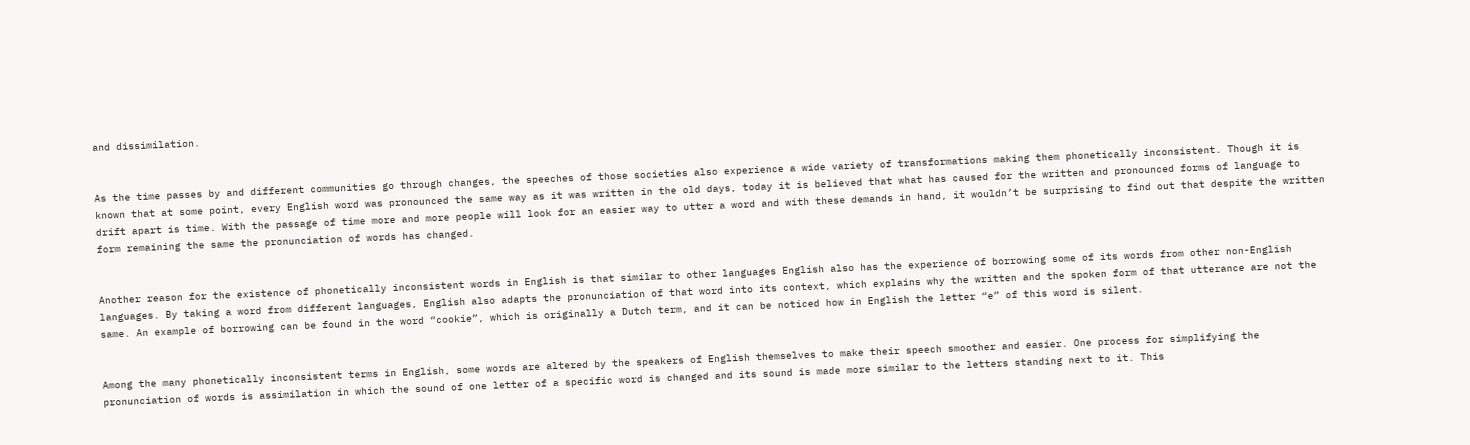and dissimilation.


As the time passes by and different communities go through changes, the speeches of those societies also experience a wide variety of transformations making them phonetically inconsistent. Though it is known that at some point, every English word was pronounced the same way as it was written in the old days, today it is believed that what has caused for the written and pronounced forms of language to drift apart is time. With the passage of time more and more people will look for an easier way to utter a word and with these demands in hand, it wouldn’t be surprising to find out that despite the written form remaining the same the pronunciation of words has changed.


Another reason for the existence of phonetically inconsistent words in English is that similar to other languages English also has the experience of borrowing some of its words from other non-English languages. By taking a word from different languages, English also adapts the pronunciation of that word into its context, which explains why the written and the spoken form of that utterance are not the same. An example of borrowing can be found in the word “cookie”, which is originally a Dutch term, and it can be noticed how in English the letter “e” of this word is silent.


Among the many phonetically inconsistent terms in English, some words are altered by the speakers of English themselves to make their speech smoother and easier. One process for simplifying the pronunciation of words is assimilation in which the sound of one letter of a specific word is changed and its sound is made more similar to the letters standing next to it. This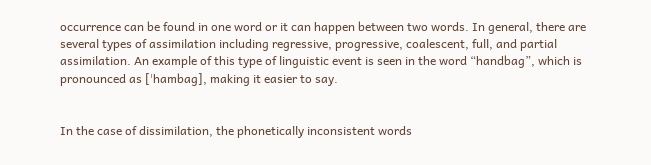occurrence can be found in one word or it can happen between two words. In general, there are several types of assimilation including regressive, progressive, coalescent, full, and partial assimilation. An example of this type of linguistic event is seen in the word “handbag”, which is pronounced as [ˈhambag], making it easier to say.


In the case of dissimilation, the phonetically inconsistent words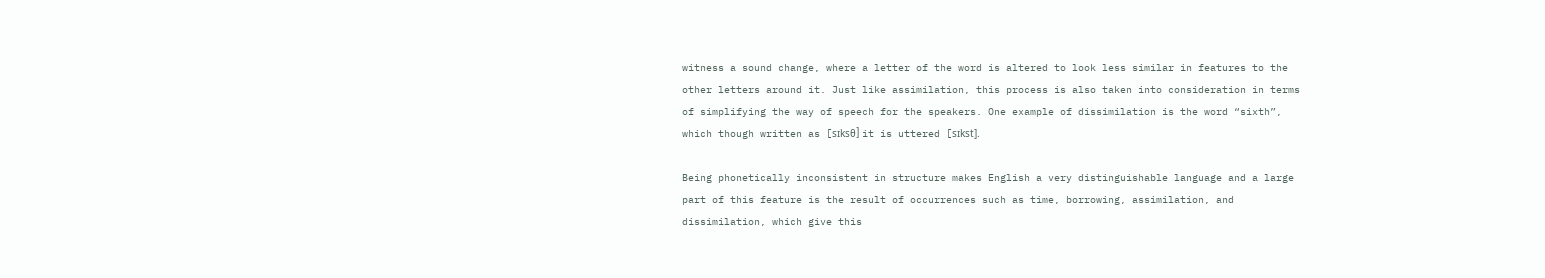witness a sound change, where a letter of the word is altered to look less similar in features to the other letters around it. Just like assimilation, this process is also taken into consideration in terms of simplifying the way of speech for the speakers. One example of dissimilation is the word “sixth”, which though written as [sɪksθ] it is uttered [sɪkst].

Being phonetically inconsistent in structure makes English a very distinguishable language and a large part of this feature is the result of occurrences such as time, borrowing, assimilation, and dissimilation, which give this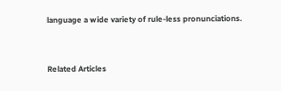language a wide variety of rule-less pronunciations.


Related Articles